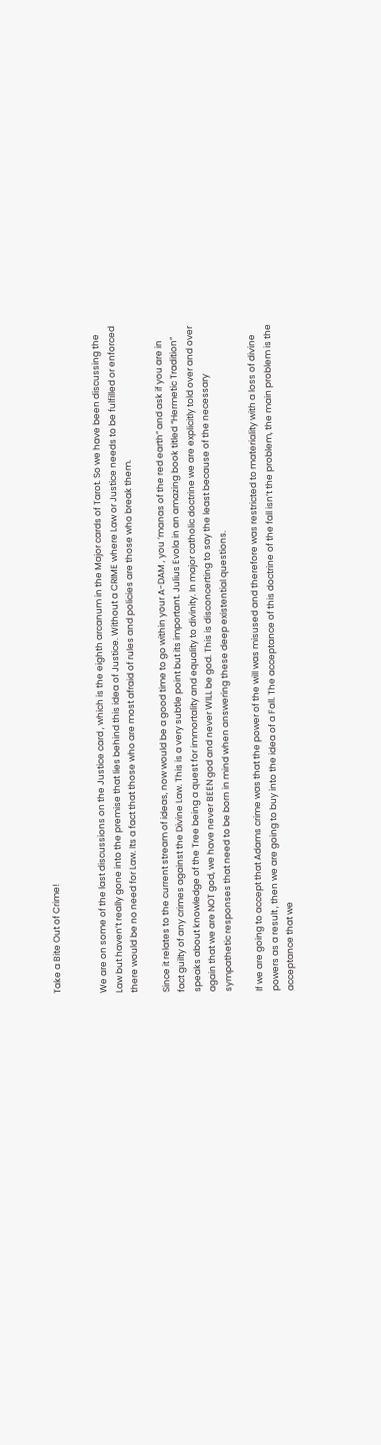Take a Bite Out of Crime!


We are on some of the last discussions on the Justice card , which is the eighth arcanum in the Major cards of Tarot. So we have been discussing the Law but haven’t really gone into the premise that lies behind this idea of Justice. Without a CRIME where Law or Justice needs to be fulfilled or enforced there would be no need for Law. Its a fact that those who are most afraid of rules and policies are those who break them.

Since it relates to the current stream of ideas, now would be a good time to go within your A-DAM , you ‘manas of the red earth” and ask if you are in fact guilty of any crimes against the Divine Law. This is a very subtle point but its important. Julius Evola in an amazing book titled “Hermetic Tradition” speaks about knowledge of the Tree being a quest for immortality and equality to divinity. In major catholic doctrine we are explicitly told over and over again that we are NOT god, we have never BEEN god and never WILL be god. This is disconcerting to say the least because of the necessary sympathetic responses that need to be born in mind when answering these deep existential questions.

If we are going to accept that Adams crime was that the power of the will was misused and therefore was restricted to materiality with a loss of divine powers as a result , then we are going to buy into the idea of a Fall. The acceptance of this doctrine of the fall isn’t the problem, the main problem is the acceptance that we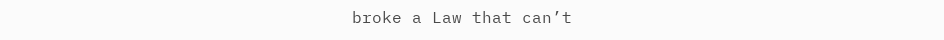broke a Law that can’t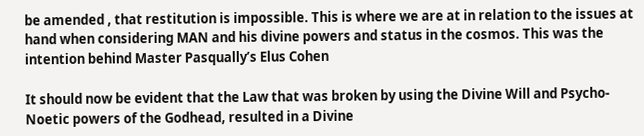be amended , that restitution is impossible. This is where we are at in relation to the issues at hand when considering MAN and his divine powers and status in the cosmos. This was the intention behind Master Pasqually’s Elus Cohen

It should now be evident that the Law that was broken by using the Divine Will and Psycho-Noetic powers of the Godhead, resulted in a Divine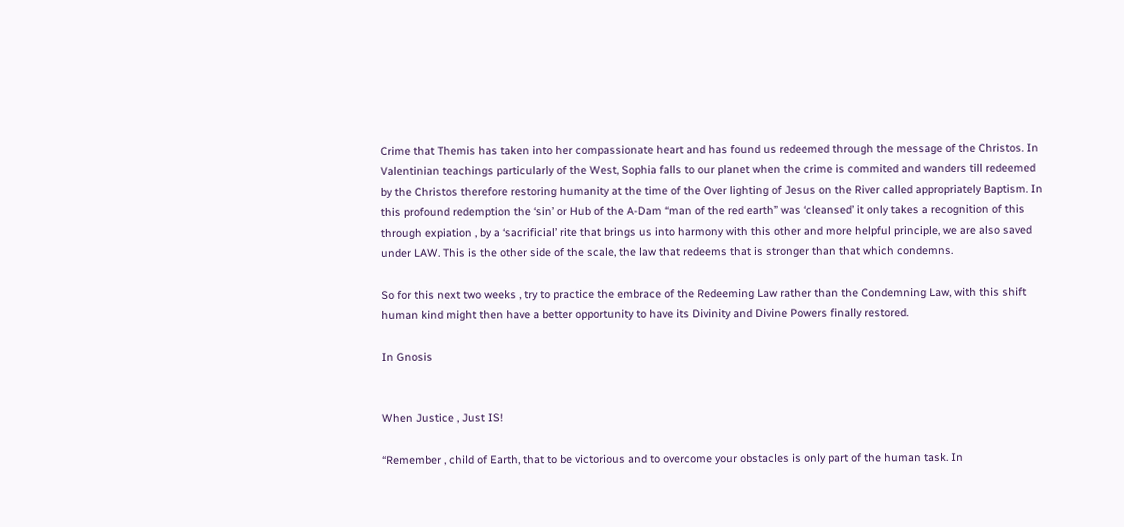Crime that Themis has taken into her compassionate heart and has found us redeemed through the message of the Christos. In Valentinian teachings particularly of the West, Sophia falls to our planet when the crime is commited and wanders till redeemed by the Christos therefore restoring humanity at the time of the Over lighting of Jesus on the River called appropriately Baptism. In this profound redemption the ‘sin’ or Hub of the A-Dam “man of the red earth” was ‘cleansed’ it only takes a recognition of this through expiation , by a ‘sacrificial’ rite that brings us into harmony with this other and more helpful principle, we are also saved under LAW. This is the other side of the scale, the law that redeems that is stronger than that which condemns.

So for this next two weeks , try to practice the embrace of the Redeeming Law rather than the Condemning Law, with this shift human kind might then have a better opportunity to have its Divinity and Divine Powers finally restored.

In Gnosis


When Justice , Just IS!

“Remember , child of Earth, that to be victorious and to overcome your obstacles is only part of the human task. In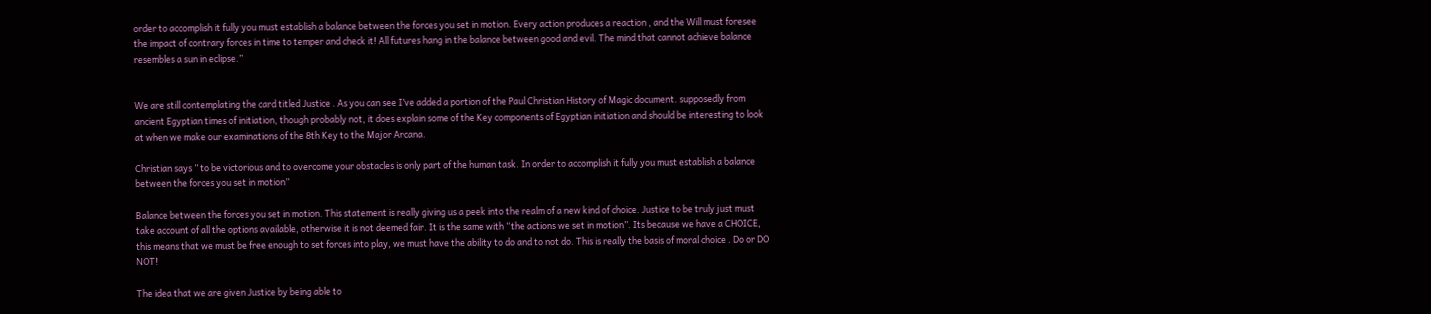order to accomplish it fully you must establish a balance between the forces you set in motion. Every action produces a reaction , and the Will must foresee the impact of contrary forces in time to temper and check it! All futures hang in the balance between good and evil. The mind that cannot achieve balance resembles a sun in eclipse.”


We are still contemplating the card titled Justice . As you can see I’ve added a portion of the Paul Christian History of Magic document. supposedly from ancient Egyptian times of initiation, though probably not, it does explain some of the Key components of Egyptian initiation and should be interesting to look at when we make our examinations of the 8th Key to the Major Arcana.

Christian says ” to be victorious and to overcome your obstacles is only part of the human task. In order to accomplish it fully you must establish a balance between the forces you set in motion”

Balance between the forces you set in motion. This statement is really giving us a peek into the realm of a new kind of choice. Justice to be truly just must take account of all the options available, otherwise it is not deemed fair. It is the same with “the actions we set in motion”. Its because we have a CHOICE, this means that we must be free enough to set forces into play, we must have the ability to do and to not do. This is really the basis of moral choice . Do or DO NOT!

The idea that we are given Justice by being able to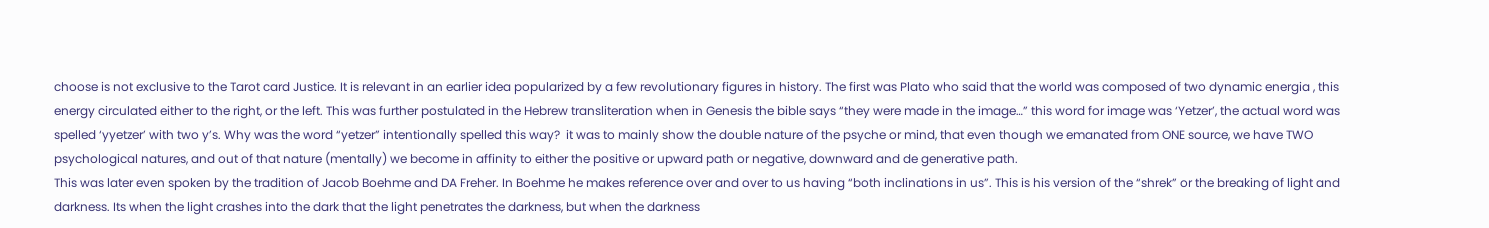choose is not exclusive to the Tarot card Justice. It is relevant in an earlier idea popularized by a few revolutionary figures in history. The first was Plato who said that the world was composed of two dynamic energia , this energy circulated either to the right, or the left. This was further postulated in the Hebrew transliteration when in Genesis the bible says “they were made in the image…” this word for image was ‘Yetzer’, the actual word was spelled ‘yyetzer’ with two y’s. Why was the word “yetzer” intentionally spelled this way?  it was to mainly show the double nature of the psyche or mind, that even though we emanated from ONE source, we have TWO psychological natures, and out of that nature (mentally) we become in affinity to either the positive or upward path or negative, downward and de generative path.
This was later even spoken by the tradition of Jacob Boehme and DA Freher. In Boehme he makes reference over and over to us having “both inclinations in us”. This is his version of the “shrek” or the breaking of light and darkness. Its when the light crashes into the dark that the light penetrates the darkness, but when the darkness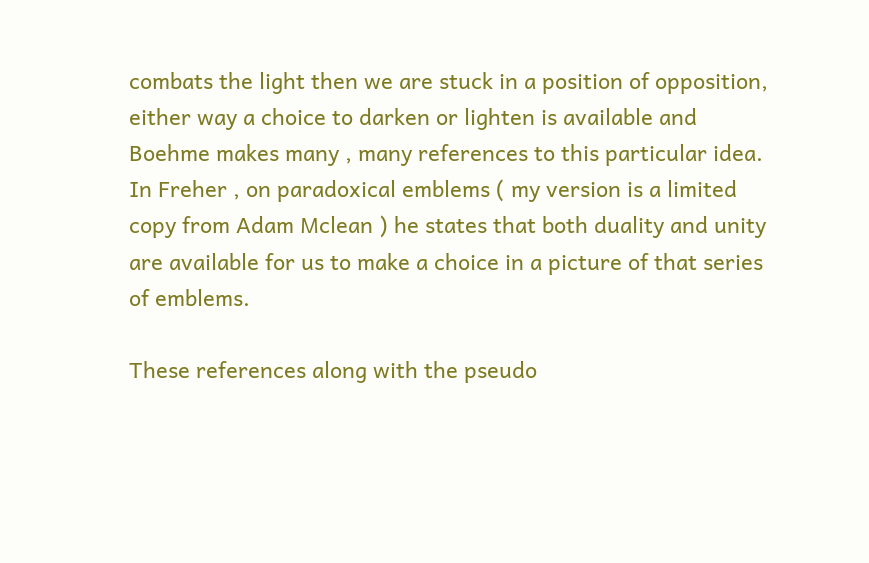combats the light then we are stuck in a position of opposition, either way a choice to darken or lighten is available and Boehme makes many , many references to this particular idea. In Freher , on paradoxical emblems ( my version is a limited copy from Adam Mclean ) he states that both duality and unity are available for us to make a choice in a picture of that series of emblems.

These references along with the pseudo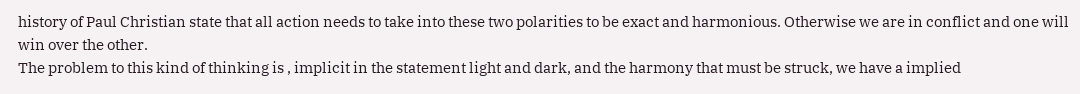history of Paul Christian state that all action needs to take into these two polarities to be exact and harmonious. Otherwise we are in conflict and one will win over the other.
The problem to this kind of thinking is , implicit in the statement light and dark, and the harmony that must be struck, we have a implied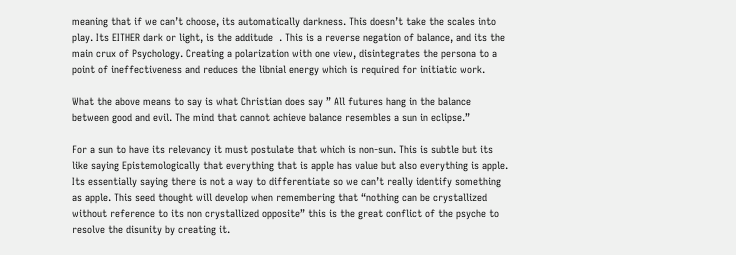meaning that if we can’t choose, its automatically darkness. This doesn’t take the scales into play. Its EITHER dark or light, is the additude  . This is a reverse negation of balance, and its the main crux of Psychology. Creating a polarization with one view, disintegrates the persona to a point of ineffectiveness and reduces the libnial energy which is required for initiatic work.

What the above means to say is what Christian does say ” All futures hang in the balance between good and evil. The mind that cannot achieve balance resembles a sun in eclipse.”

For a sun to have its relevancy it must postulate that which is non-sun. This is subtle but its like saying Epistemologically that everything that is apple has value but also everything is apple. Its essentially saying there is not a way to differentiate so we can’t really identify something as apple. This seed thought will develop when remembering that “nothing can be crystallized without reference to its non crystallized opposite” this is the great conflict of the psyche to resolve the disunity by creating it.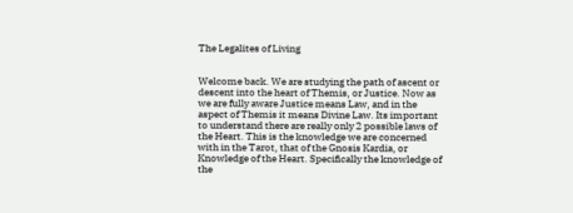The Legalites of Living


Welcome back. We are studying the path of ascent or descent into the heart of Themis, or Justice. Now as we are fully aware Justice means Law, and in the aspect of Themis it means Divine Law. Its important to understand there are really only 2 possible laws of the Heart. This is the knowledge we are concerned with in the Tarot, that of the Gnosis Kardia, or Knowledge of the Heart. Specifically the knowledge of the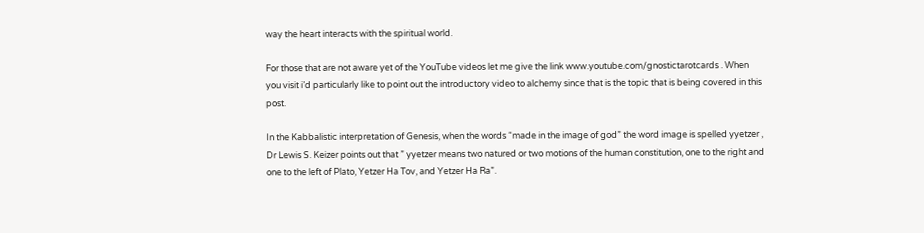way the heart interacts with the spiritual world.

For those that are not aware yet of the YouTube videos let me give the link www.youtube.com/gnostictarotcards . When you visit i’d particularly like to point out the introductory video to alchemy since that is the topic that is being covered in this post.

In the Kabbalistic interpretation of Genesis, when the words “made in the image of god” the word image is spelled yyetzer , Dr Lewis S. Keizer points out that ” yyetzer means two natured or two motions of the human constitution, one to the right and one to the left of Plato, Yetzer Ha Tov, and Yetzer Ha Ra”.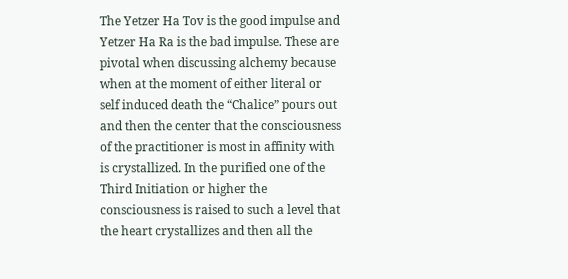The Yetzer Ha Tov is the good impulse and Yetzer Ha Ra is the bad impulse. These are pivotal when discussing alchemy because when at the moment of either literal or self induced death the “Chalice” pours out and then the center that the consciousness of the practitioner is most in affinity with is crystallized. In the purified one of the Third Initiation or higher the consciousness is raised to such a level that the heart crystallizes and then all the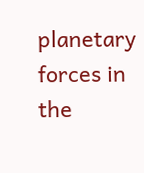planetary forces in the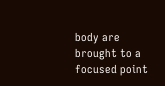body are brought to a focused point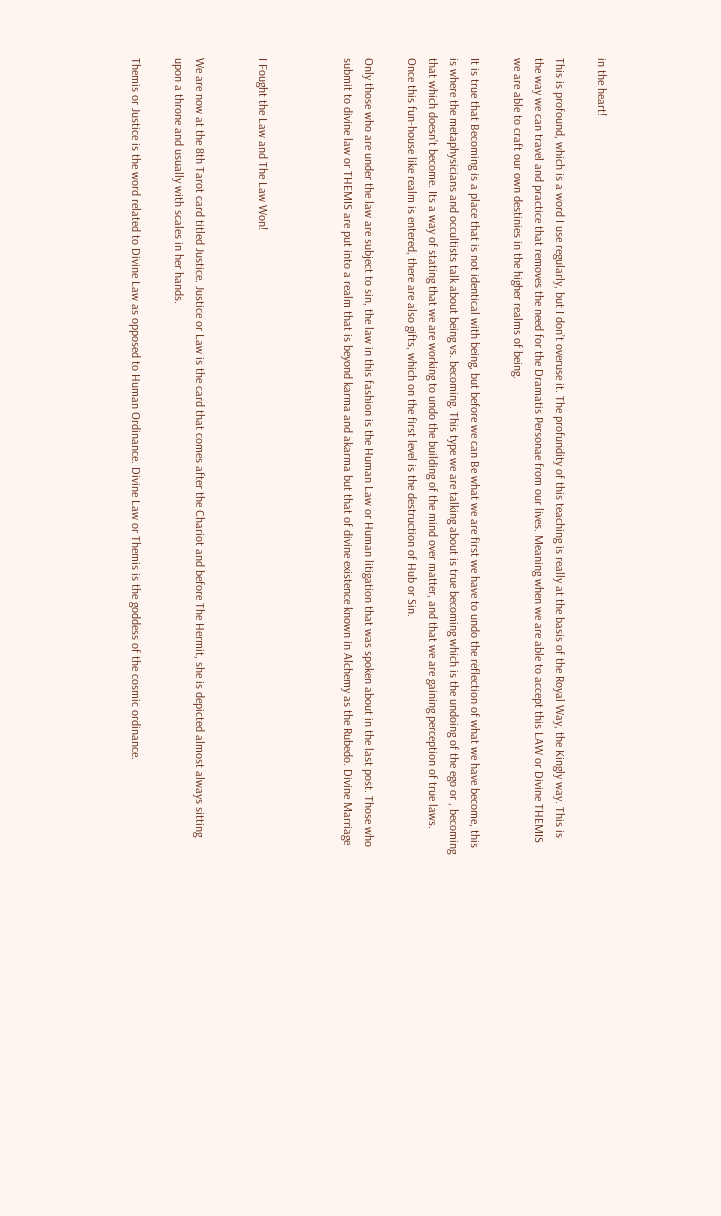in the heart!

This is profound, which is a word I use regularly, but I don’t overuse it. The profundity of this teaching is really at the basis of the Royal Way, the Kingly way. This is the way we can travel and practice that removes the need for the Dramatis Personae from our lives. Meaning when we are able to accept this LAW or Divine THEMIS we are able to craft our own destinies in the higher realms of being.

It is true that Becoming is a place that is not identical with being, but before we can Be what we are first we have to undo the reflection of what we have become, this is where the metaphysicians and occultists talk about being vs. becoming. This type we are talking about is true becoming which is the undoing of the ego or , becoming that which doesn’t become. Its a way of stating that we are working to undo the building of the mind over matter, and that we are gaining perception of true laws. Once this fun-house like realm is entered, there are also gifts, which on the first level is the destruction of Hub or Sin.

Only those who are under the law are subject to sin, the law in this fashion is the Human Law or Human litigation that was spoken about in the last post. Those who submit to divine law or THEMIS are put into a realm that is beyond karma and akarma but that of divine existence known in Alchemy as the Rubedo. Divine Marriage



I Fought the Law and The Law Won!


We are now at the 8th Tarot card titled Justice. Justice or Law is the card that comes after the Chariot and before The Hermit, she is depicted almost always sitting upon a throne and usually with scales in her hands.

Themis or Justice is the word related to Divine Law as opposed to Human Ordinance. Divine Law or Themis is the goddess of the cosmic ordinance.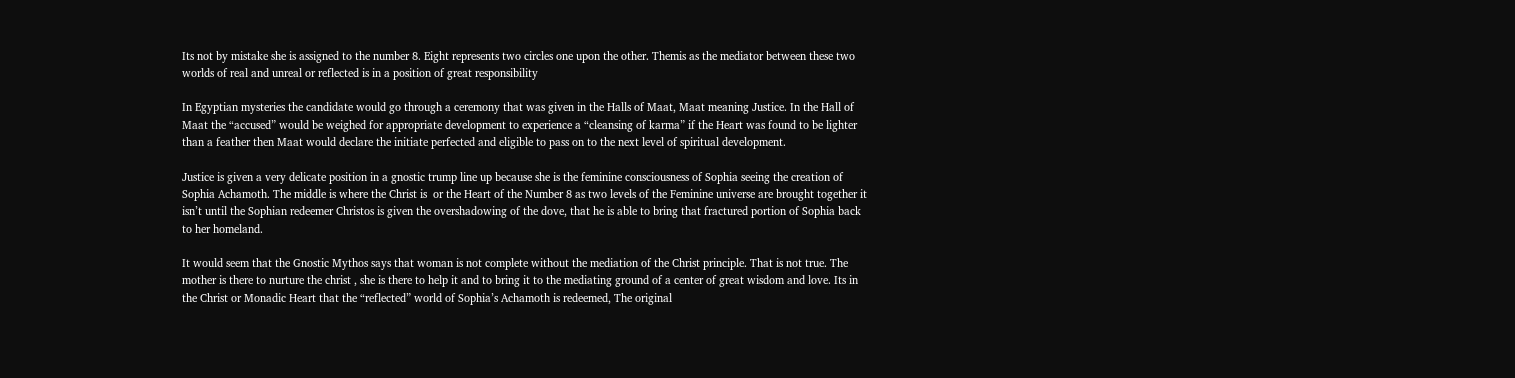Its not by mistake she is assigned to the number 8. Eight represents two circles one upon the other. Themis as the mediator between these two worlds of real and unreal or reflected is in a position of great responsibility

In Egyptian mysteries the candidate would go through a ceremony that was given in the Halls of Maat, Maat meaning Justice. In the Hall of Maat the “accused” would be weighed for appropriate development to experience a “cleansing of karma” if the Heart was found to be lighter than a feather then Maat would declare the initiate perfected and eligible to pass on to the next level of spiritual development.

Justice is given a very delicate position in a gnostic trump line up because she is the feminine consciousness of Sophia seeing the creation of Sophia Achamoth. The middle is where the Christ is  or the Heart of the Number 8 as two levels of the Feminine universe are brought together it isn’t until the Sophian redeemer Christos is given the overshadowing of the dove, that he is able to bring that fractured portion of Sophia back to her homeland.

It would seem that the Gnostic Mythos says that woman is not complete without the mediation of the Christ principle. That is not true. The mother is there to nurture the christ , she is there to help it and to bring it to the mediating ground of a center of great wisdom and love. Its in the Christ or Monadic Heart that the “reflected” world of Sophia’s Achamoth is redeemed, The original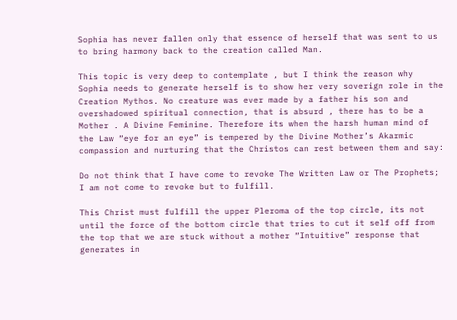Sophia has never fallen only that essence of herself that was sent to us to bring harmony back to the creation called Man.

This topic is very deep to contemplate , but I think the reason why Sophia needs to generate herself is to show her very soverign role in the Creation Mythos. No creature was ever made by a father his son and overshadowed spiritual connection, that is absurd , there has to be a Mother . A Divine Feminine. Therefore its when the harsh human mind of the Law “eye for an eye” is tempered by the Divine Mother’s Akarmic compassion and nurturing that the Christos can rest between them and say:

Do not think that I have come to revoke The Written Law or The Prophets; I am not come to revoke but to fulfill.

This Christ must fulfill the upper Pleroma of the top circle, its not until the force of the bottom circle that tries to cut it self off from the top that we are stuck without a mother “Intuitive” response that generates in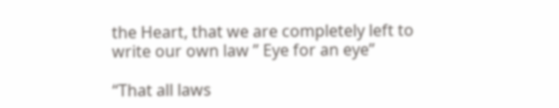the Heart, that we are completely left to write our own law ” Eye for an eye”

“That all laws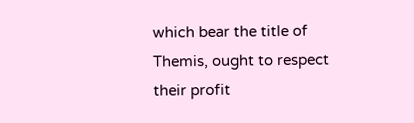which bear the title of Themis, ought to respect their profit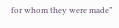for whom they were made”